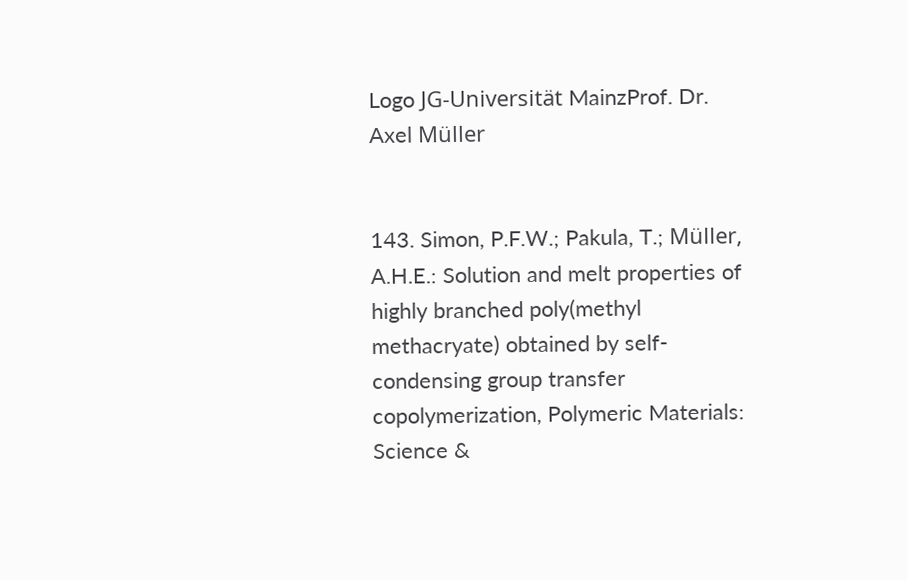Logo JG-Universität MainzProf. Dr. Axel Müller


143. Simon, P.F.W.; Pakula, T.; Müller, A.H.E.: Solution and melt properties of highly branched poly(methyl methacryate) obtained by self-condensing group transfer copolymerization, Polymeric Materials: Science &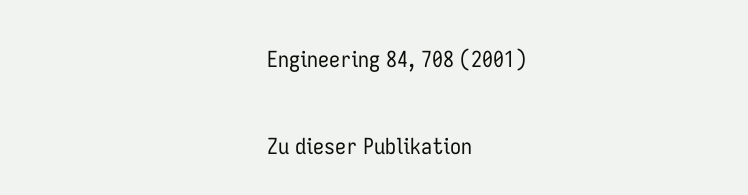Engineering 84, 708 (2001)

Zu dieser Publikation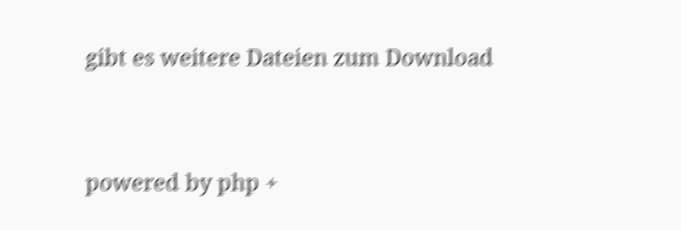gibt es weitere Dateien zum Download


powered by php +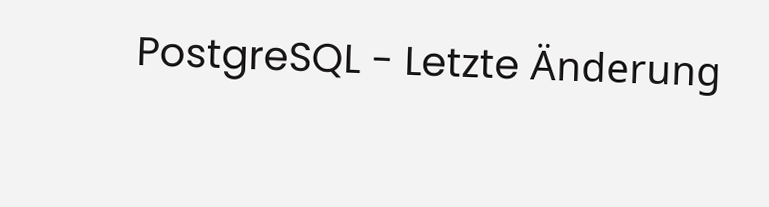PostgreSQL - Letzte Änderung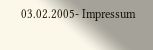03.02.2005- Impressum